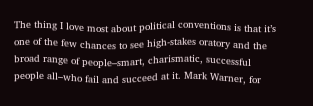The thing I love most about political conventions is that it’s one of the few chances to see high-stakes oratory and the broad range of people–smart, charismatic, successful people all–who fail and succeed at it. Mark Warner, for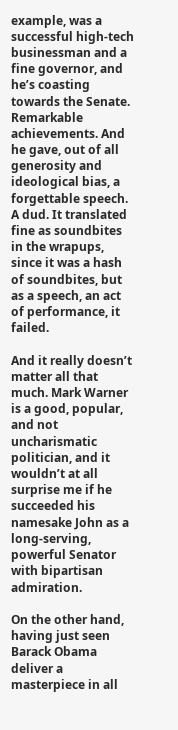example, was a successful high-tech businessman and a fine governor, and he’s coasting towards the Senate. Remarkable achievements. And he gave, out of all generosity and ideological bias, a forgettable speech. A dud. It translated fine as soundbites in the wrapups, since it was a hash of soundbites, but as a speech, an act of performance, it failed.

And it really doesn’t matter all that much. Mark Warner is a good, popular, and not uncharismatic politician, and it wouldn’t at all surprise me if he succeeded his namesake John as a long-serving, powerful Senator with bipartisan admiration.

On the other hand, having just seen Barack Obama deliver a masterpiece in all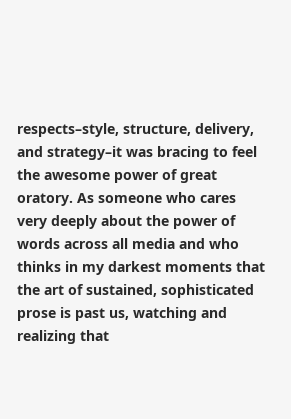respects–style, structure, delivery, and strategy–it was bracing to feel the awesome power of great oratory. As someone who cares very deeply about the power of words across all media and who thinks in my darkest moments that the art of sustained, sophisticated prose is past us, watching and realizing that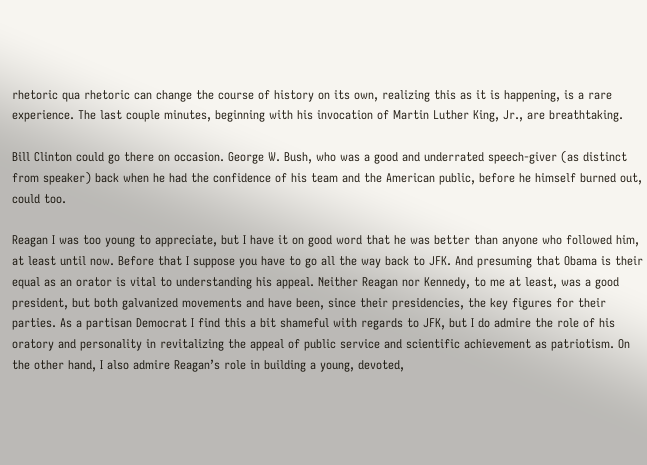rhetoric qua rhetoric can change the course of history on its own, realizing this as it is happening, is a rare experience. The last couple minutes, beginning with his invocation of Martin Luther King, Jr., are breathtaking.

Bill Clinton could go there on occasion. George W. Bush, who was a good and underrated speech-giver (as distinct from speaker) back when he had the confidence of his team and the American public, before he himself burned out, could too.

Reagan I was too young to appreciate, but I have it on good word that he was better than anyone who followed him, at least until now. Before that I suppose you have to go all the way back to JFK. And presuming that Obama is their equal as an orator is vital to understanding his appeal. Neither Reagan nor Kennedy, to me at least, was a good president, but both galvanized movements and have been, since their presidencies, the key figures for their parties. As a partisan Democrat I find this a bit shameful with regards to JFK, but I do admire the role of his oratory and personality in revitalizing the appeal of public service and scientific achievement as patriotism. On the other hand, I also admire Reagan’s role in building a young, devoted,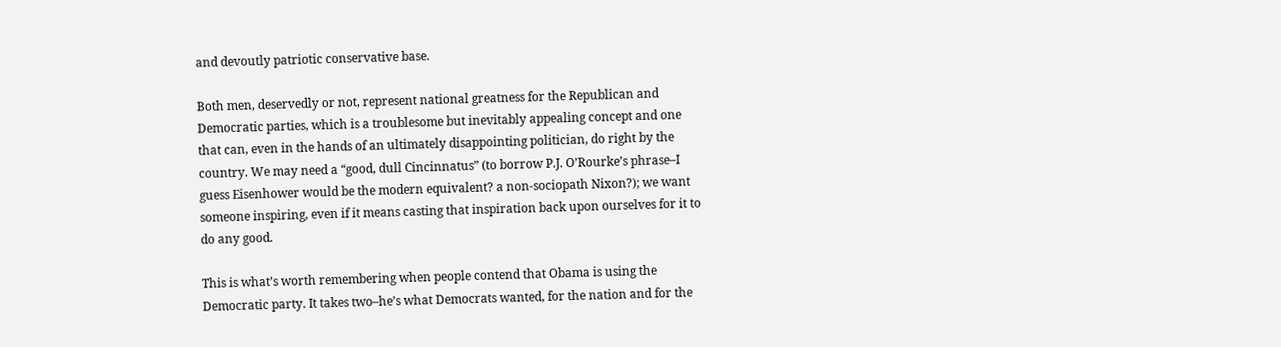and devoutly patriotic conservative base.

Both men, deservedly or not, represent national greatness for the Republican and Democratic parties, which is a troublesome but inevitably appealing concept and one that can, even in the hands of an ultimately disappointing politician, do right by the country. We may need a “good, dull Cincinnatus” (to borrow P.J. O’Rourke’s phrase–I guess Eisenhower would be the modern equivalent? a non-sociopath Nixon?); we want someone inspiring, even if it means casting that inspiration back upon ourselves for it to do any good.

This is what’s worth remembering when people contend that Obama is using the Democratic party. It takes two–he’s what Democrats wanted, for the nation and for the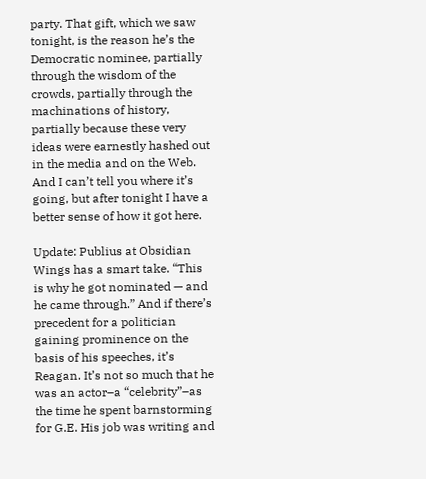party. That gift, which we saw tonight, is the reason he’s the Democratic nominee, partially through the wisdom of the crowds, partially through the machinations of history, partially because these very ideas were earnestly hashed out in the media and on the Web. And I can’t tell you where it’s going, but after tonight I have a better sense of how it got here.

Update: Publius at Obsidian Wings has a smart take. “This is why he got nominated — and he came through.” And if there’s precedent for a politician gaining prominence on the basis of his speeches, it’s Reagan. It’s not so much that he was an actor–a “celebrity”–as the time he spent barnstorming for G.E. His job was writing and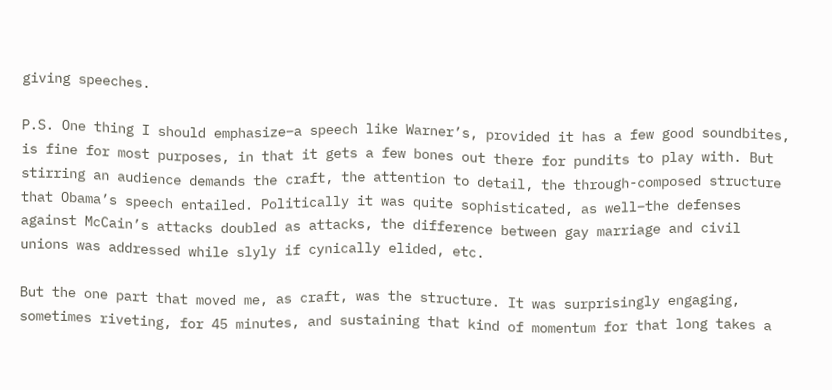giving speeches.

P.S. One thing I should emphasize–a speech like Warner’s, provided it has a few good soundbites, is fine for most purposes, in that it gets a few bones out there for pundits to play with. But stirring an audience demands the craft, the attention to detail, the through-composed structure that Obama’s speech entailed. Politically it was quite sophisticated, as well–the defenses against McCain’s attacks doubled as attacks, the difference between gay marriage and civil unions was addressed while slyly if cynically elided, etc.

But the one part that moved me, as craft, was the structure. It was surprisingly engaging, sometimes riveting, for 45 minutes, and sustaining that kind of momentum for that long takes a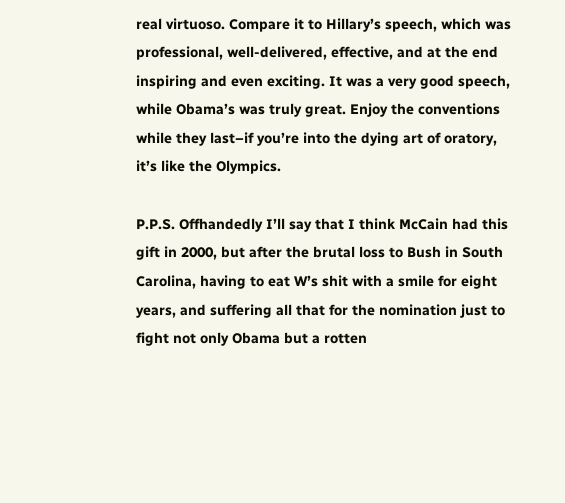real virtuoso. Compare it to Hillary’s speech, which was professional, well-delivered, effective, and at the end inspiring and even exciting. It was a very good speech, while Obama’s was truly great. Enjoy the conventions while they last–if you’re into the dying art of oratory, it’s like the Olympics.

P.P.S. Offhandedly I’ll say that I think McCain had this gift in 2000, but after the brutal loss to Bush in South Carolina, having to eat W’s shit with a smile for eight years, and suffering all that for the nomination just to fight not only Obama but a rotten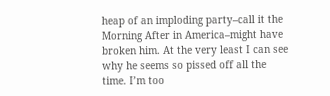heap of an imploding party–call it the Morning After in America–might have broken him. At the very least I can see why he seems so pissed off all the time. I’m too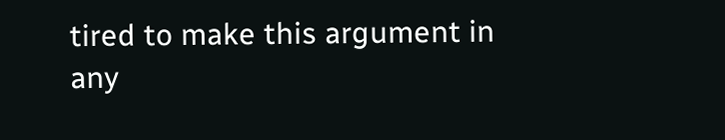tired to make this argument in any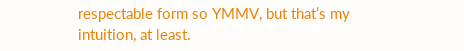respectable form so YMMV, but that’s my intuition, at least.